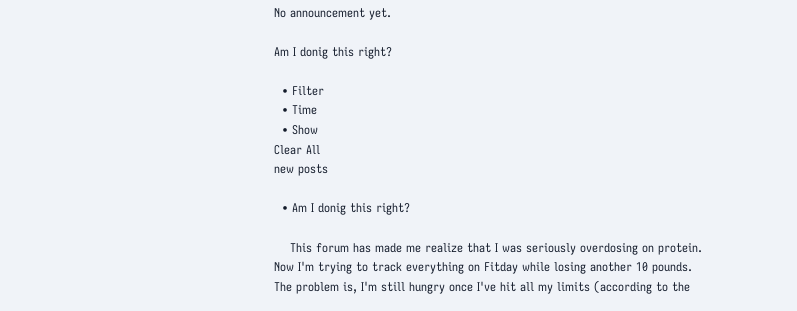No announcement yet.

Am I donig this right?

  • Filter
  • Time
  • Show
Clear All
new posts

  • Am I donig this right?

    This forum has made me realize that I was seriously overdosing on protein. Now I'm trying to track everything on Fitday while losing another 10 pounds. The problem is, I'm still hungry once I've hit all my limits (according to the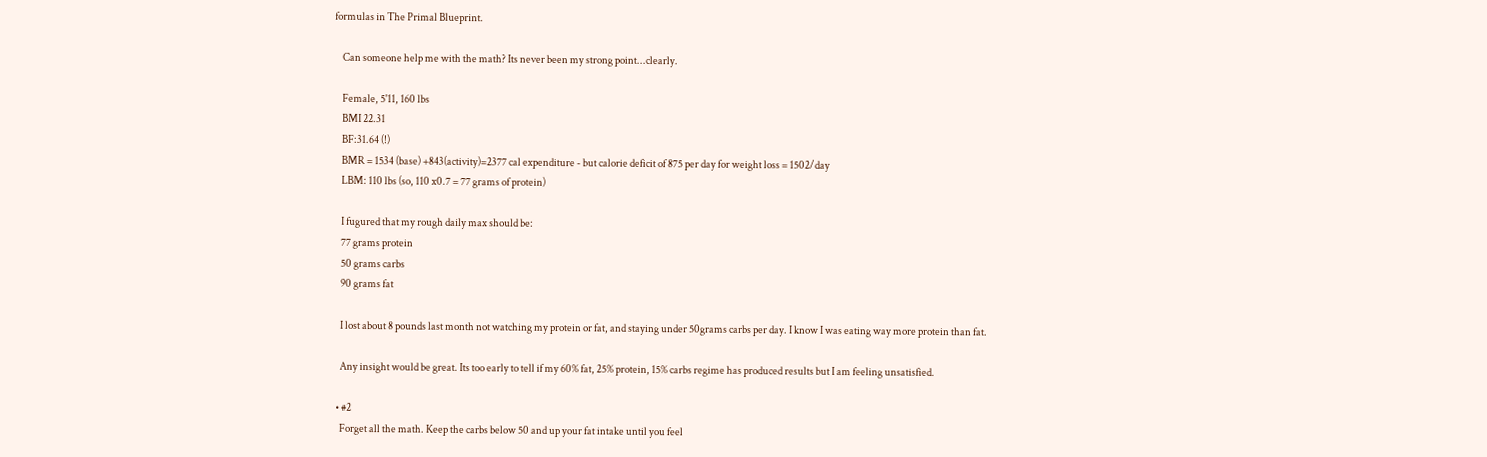formulas in The Primal Blueprint.

    Can someone help me with the math? Its never been my strong point...clearly.

    Female, 5'11, 160 lbs
    BMI 22.31
    BF:31.64 (!)
    BMR = 1534 (base) +843(activity)=2377 cal expenditure - but calorie deficit of 875 per day for weight loss = 1502/day
    LBM: 110 lbs (so, 110 x0.7 = 77 grams of protein)

    I fugured that my rough daily max should be:
    77 grams protein
    50 grams carbs
    90 grams fat

    I lost about 8 pounds last month not watching my protein or fat, and staying under 50grams carbs per day. I know I was eating way more protein than fat.

    Any insight would be great. Its too early to tell if my 60% fat, 25% protein, 15% carbs regime has produced results but I am feeling unsatisfied.

  • #2
    Forget all the math. Keep the carbs below 50 and up your fat intake until you feel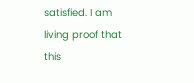satisfied. I am living proof that this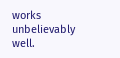works unbelievably well.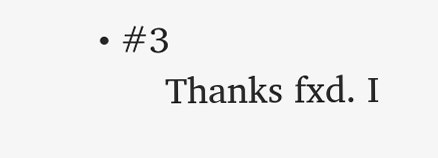• #3
      Thanks fxd. I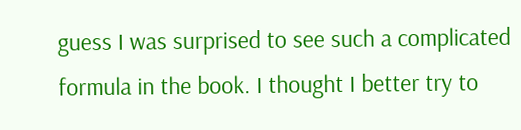guess I was surprised to see such a complicated formula in the book. I thought I better try to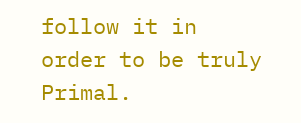follow it in order to be truly Primal.